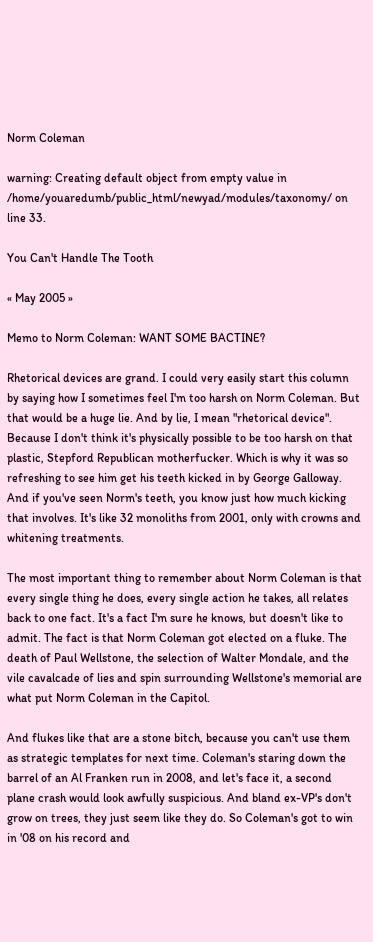Norm Coleman

warning: Creating default object from empty value in /home/youaredumb/public_html/newyad/modules/taxonomy/ on line 33.

You Can't Handle The Tooth

« May 2005 »

Memo to Norm Coleman: WANT SOME BACTINE?

Rhetorical devices are grand. I could very easily start this column by saying how I sometimes feel I'm too harsh on Norm Coleman. But that would be a huge lie. And by lie, I mean "rhetorical device". Because I don't think it's physically possible to be too harsh on that plastic, Stepford Republican motherfucker. Which is why it was so refreshing to see him get his teeth kicked in by George Galloway. And if you've seen Norm's teeth, you know just how much kicking that involves. It's like 32 monoliths from 2001, only with crowns and whitening treatments.

The most important thing to remember about Norm Coleman is that every single thing he does, every single action he takes, all relates back to one fact. It's a fact I'm sure he knows, but doesn't like to admit. The fact is that Norm Coleman got elected on a fluke. The death of Paul Wellstone, the selection of Walter Mondale, and the vile cavalcade of lies and spin surrounding Wellstone's memorial are what put Norm Coleman in the Capitol.

And flukes like that are a stone bitch, because you can't use them as strategic templates for next time. Coleman's staring down the barrel of an Al Franken run in 2008, and let's face it, a second plane crash would look awfully suspicious. And bland ex-VP's don't grow on trees, they just seem like they do. So Coleman's got to win in '08 on his record and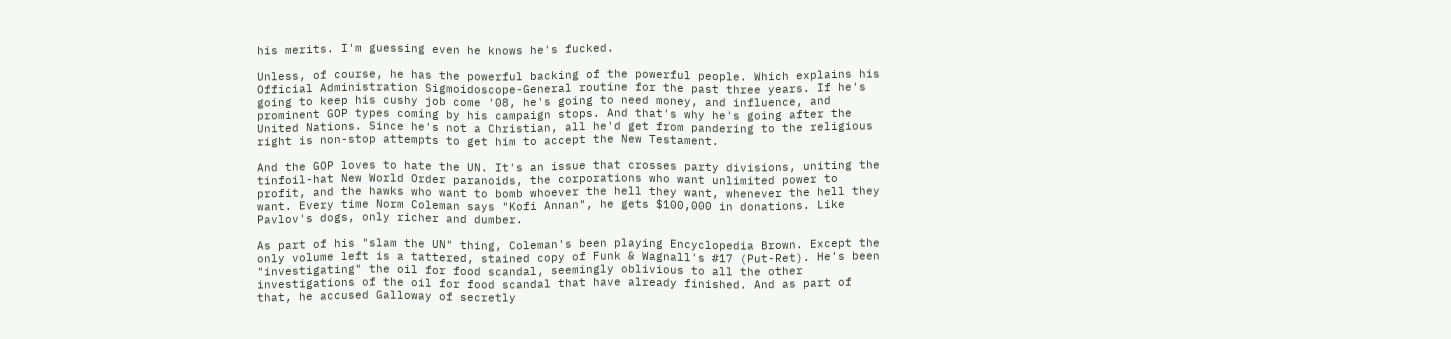his merits. I'm guessing even he knows he's fucked.

Unless, of course, he has the powerful backing of the powerful people. Which explains his Official Administration Sigmoidoscope-General routine for the past three years. If he's going to keep his cushy job come '08, he's going to need money, and influence, and prominent GOP types coming by his campaign stops. And that's why he's going after the United Nations. Since he's not a Christian, all he'd get from pandering to the religious right is non-stop attempts to get him to accept the New Testament.

And the GOP loves to hate the UN. It's an issue that crosses party divisions, uniting the tinfoil-hat New World Order paranoids, the corporations who want unlimited power to profit, and the hawks who want to bomb whoever the hell they want, whenever the hell they want. Every time Norm Coleman says "Kofi Annan", he gets $100,000 in donations. Like Pavlov's dogs, only richer and dumber.

As part of his "slam the UN" thing, Coleman's been playing Encyclopedia Brown. Except the only volume left is a tattered, stained copy of Funk & Wagnall's #17 (Put-Ret). He's been "investigating" the oil for food scandal, seemingly oblivious to all the other investigations of the oil for food scandal that have already finished. And as part of that, he accused Galloway of secretly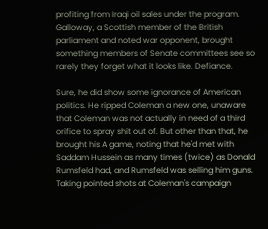profiting from Iraqi oil sales under the program. Galloway, a Scottish member of the British parliament and noted war opponent, brought something members of Senate committees see so rarely they forget what it looks like. Defiance.

Sure, he did show some ignorance of American politics. He ripped Coleman a new one, unaware that Coleman was not actually in need of a third orifice to spray shit out of. But other than that, he brought his A game, noting that he'd met with Saddam Hussein as many times (twice) as Donald Rumsfeld had, and Rumsfeld was selling him guns. Taking pointed shots at Coleman's campaign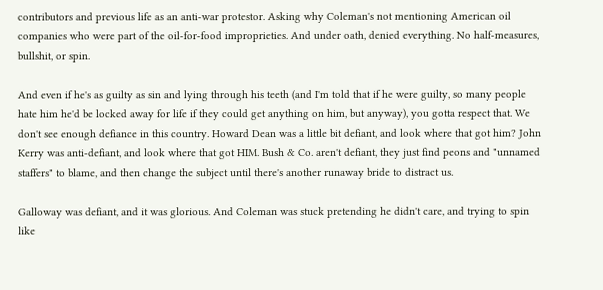contributors and previous life as an anti-war protestor. Asking why Coleman's not mentioning American oil companies who were part of the oil-for-food improprieties. And under oath, denied everything. No half-measures, bullshit, or spin.

And even if he's as guilty as sin and lying through his teeth (and I'm told that if he were guilty, so many people hate him he'd be locked away for life if they could get anything on him, but anyway), you gotta respect that. We don't see enough defiance in this country. Howard Dean was a little bit defiant, and look where that got him? John Kerry was anti-defiant, and look where that got HIM. Bush & Co. aren't defiant, they just find peons and "unnamed staffers" to blame, and then change the subject until there's another runaway bride to distract us.

Galloway was defiant, and it was glorious. And Coleman was stuck pretending he didn't care, and trying to spin like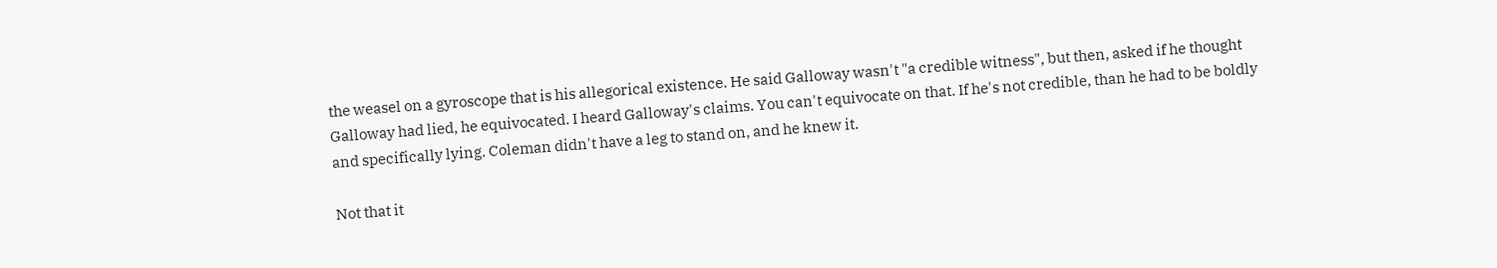the weasel on a gyroscope that is his allegorical existence. He said Galloway wasn't "a credible witness", but then, asked if he thought Galloway had lied, he equivocated. I heard Galloway's claims. You can't equivocate on that. If he's not credible, than he had to be boldly and specifically lying. Coleman didn't have a leg to stand on, and he knew it.

Not that it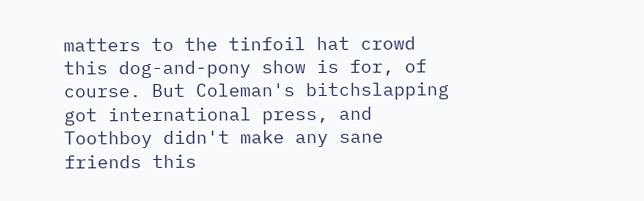matters to the tinfoil hat crowd this dog-and-pony show is for, of course. But Coleman's bitchslapping got international press, and Toothboy didn't make any sane friends this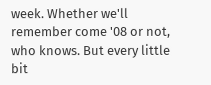week. Whether we'll remember come '08 or not, who knows. But every little bit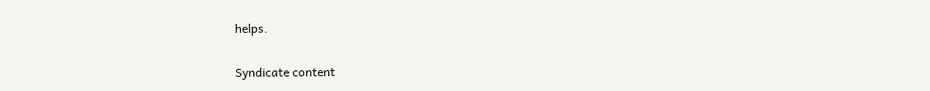helps.

Syndicate content